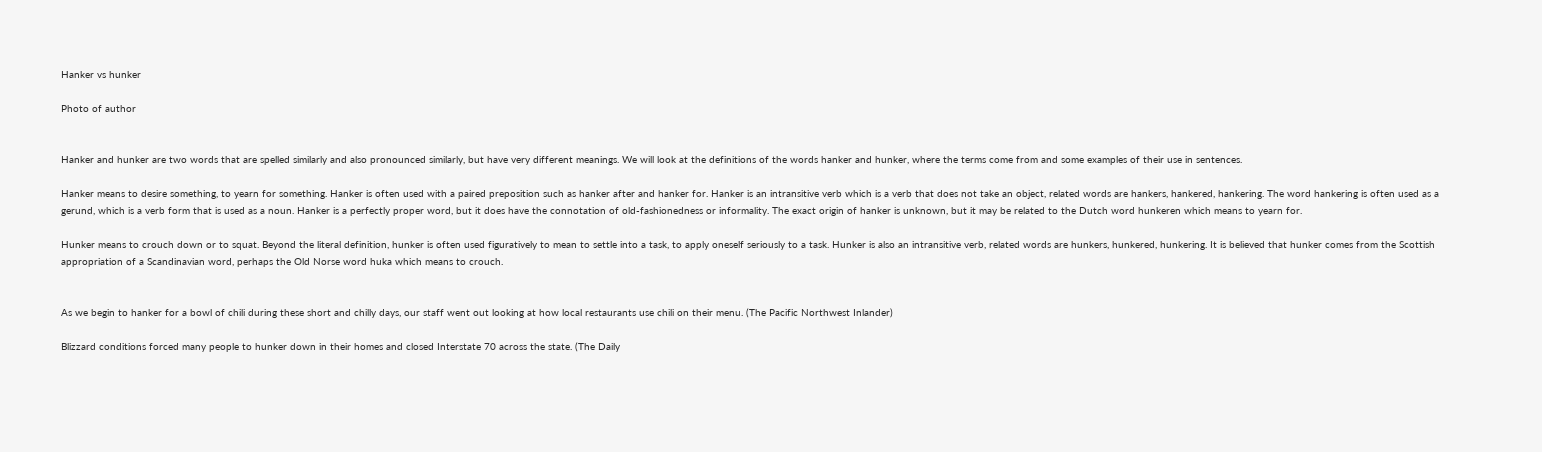Hanker vs hunker

Photo of author


Hanker and hunker are two words that are spelled similarly and also pronounced similarly, but have very different meanings. We will look at the definitions of the words hanker and hunker, where the terms come from and some examples of their use in sentences.

Hanker means to desire something, to yearn for something. Hanker is often used with a paired preposition such as hanker after and hanker for. Hanker is an intransitive verb which is a verb that does not take an object, related words are hankers, hankered, hankering. The word hankering is often used as a gerund, which is a verb form that is used as a noun. Hanker is a perfectly proper word, but it does have the connotation of old-fashionedness or informality. The exact origin of hanker is unknown, but it may be related to the Dutch word hunkeren which means to yearn for.

Hunker means to crouch down or to squat. Beyond the literal definition, hunker is often used figuratively to mean to settle into a task, to apply oneself seriously to a task. Hunker is also an intransitive verb, related words are hunkers, hunkered, hunkering. It is believed that hunker comes from the Scottish appropriation of a Scandinavian word, perhaps the Old Norse word huka which means to crouch.


As we begin to hanker for a bowl of chili during these short and chilly days, our staff went out looking at how local restaurants use chili on their menu. (The Pacific Northwest Inlander)

Blizzard conditions forced many people to hunker down in their homes and closed Interstate 70 across the state. (The Daily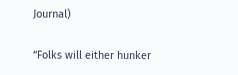Journal)

“Folks will either hunker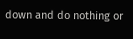down and do nothing or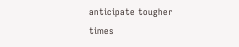anticipate tougher times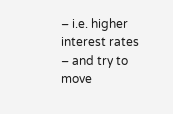– i.e. higher interest rates – and try to move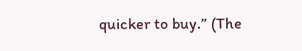quicker to buy.” (The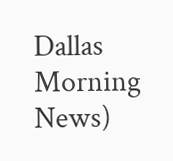Dallas Morning News)